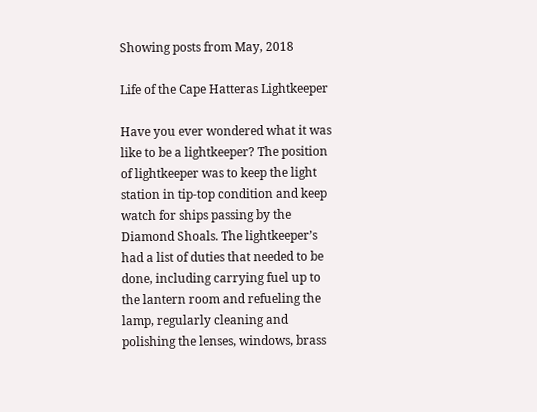Showing posts from May, 2018

Life of the Cape Hatteras Lightkeeper

Have you ever wondered what it was like to be a lightkeeper? The position of lightkeeper was to keep the light station in tip-top condition and keep watch for ships passing by the Diamond Shoals. The lightkeeper’s had a list of duties that needed to be done, including carrying fuel up to the lantern room and refueling the lamp, regularly cleaning and polishing the lenses, windows, brass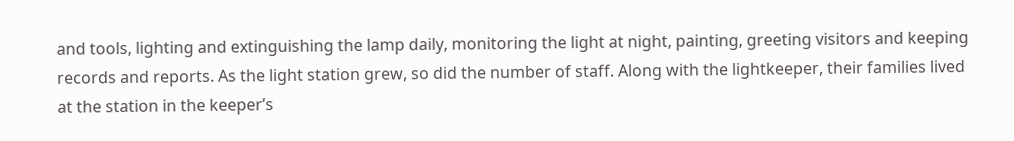and tools, lighting and extinguishing the lamp daily, monitoring the light at night, painting, greeting visitors and keeping records and reports. As the light station grew, so did the number of staff. Along with the lightkeeper, their families lived at the station in the keeper’s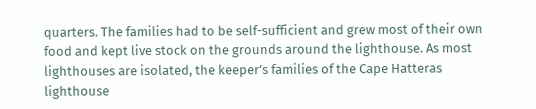quarters. The families had to be self-sufficient and grew most of their own food and kept live stock on the grounds around the lighthouse. As most lighthouses are isolated, the keeper’s families of the Cape Hatteras lighthouse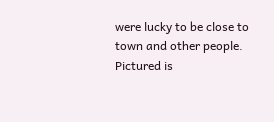were lucky to be close to town and other people. Pictured is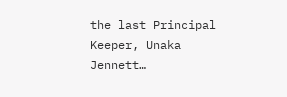the last Principal Keeper, Unaka Jennett…